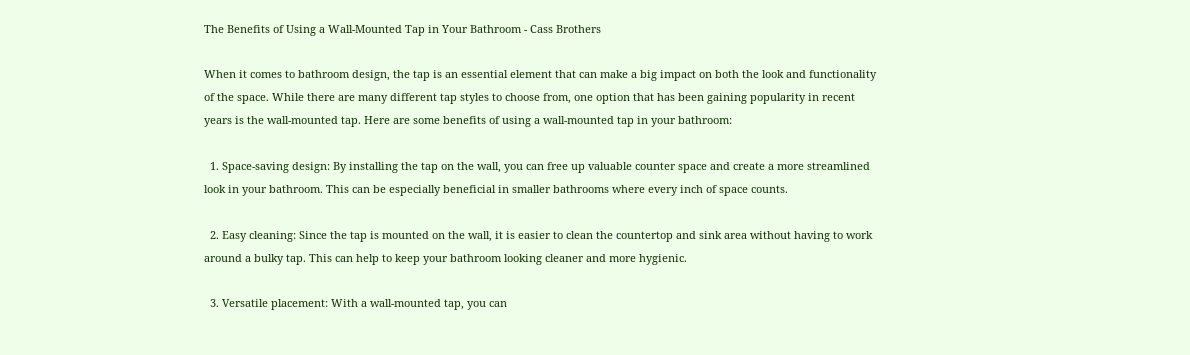The Benefits of Using a Wall-Mounted Tap in Your Bathroom - Cass Brothers

When it comes to bathroom design, the tap is an essential element that can make a big impact on both the look and functionality of the space. While there are many different tap styles to choose from, one option that has been gaining popularity in recent years is the wall-mounted tap. Here are some benefits of using a wall-mounted tap in your bathroom:

  1. Space-saving design: By installing the tap on the wall, you can free up valuable counter space and create a more streamlined look in your bathroom. This can be especially beneficial in smaller bathrooms where every inch of space counts.

  2. Easy cleaning: Since the tap is mounted on the wall, it is easier to clean the countertop and sink area without having to work around a bulky tap. This can help to keep your bathroom looking cleaner and more hygienic.

  3. Versatile placement: With a wall-mounted tap, you can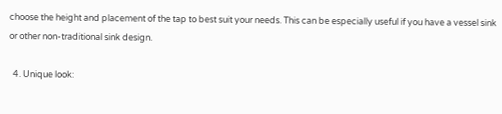choose the height and placement of the tap to best suit your needs. This can be especially useful if you have a vessel sink or other non-traditional sink design.

  4. Unique look: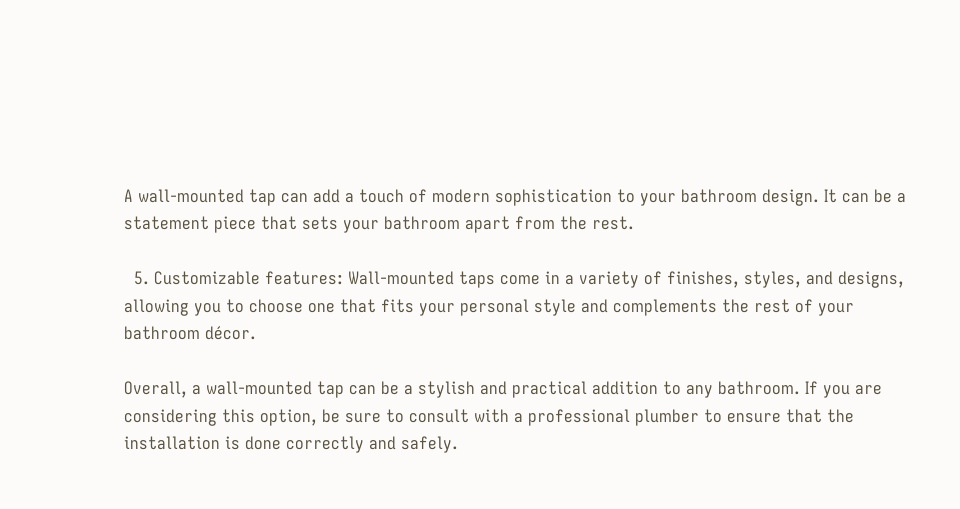A wall-mounted tap can add a touch of modern sophistication to your bathroom design. It can be a statement piece that sets your bathroom apart from the rest.

  5. Customizable features: Wall-mounted taps come in a variety of finishes, styles, and designs, allowing you to choose one that fits your personal style and complements the rest of your bathroom décor.

Overall, a wall-mounted tap can be a stylish and practical addition to any bathroom. If you are considering this option, be sure to consult with a professional plumber to ensure that the installation is done correctly and safely.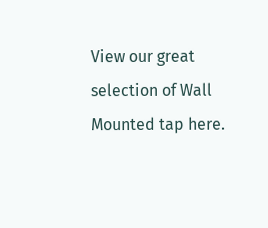View our great selection of Wall Mounted tap here.